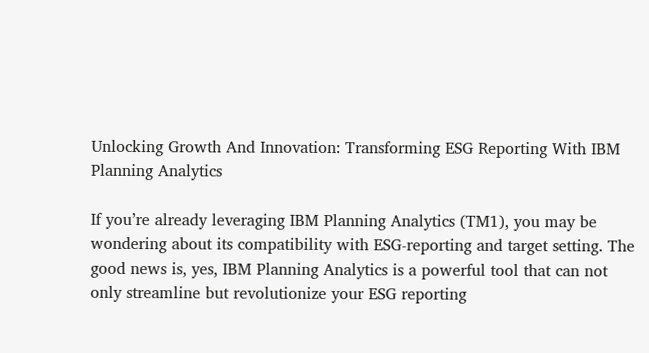Unlocking Growth And Innovation: Transforming ESG Reporting With IBM Planning Analytics

If you’re already leveraging IBM Planning Analytics (TM1), you may be wondering about its compatibility with ESG-reporting and target setting. The good news is, yes, IBM Planning Analytics is a powerful tool that can not only streamline but revolutionize your ESG reporting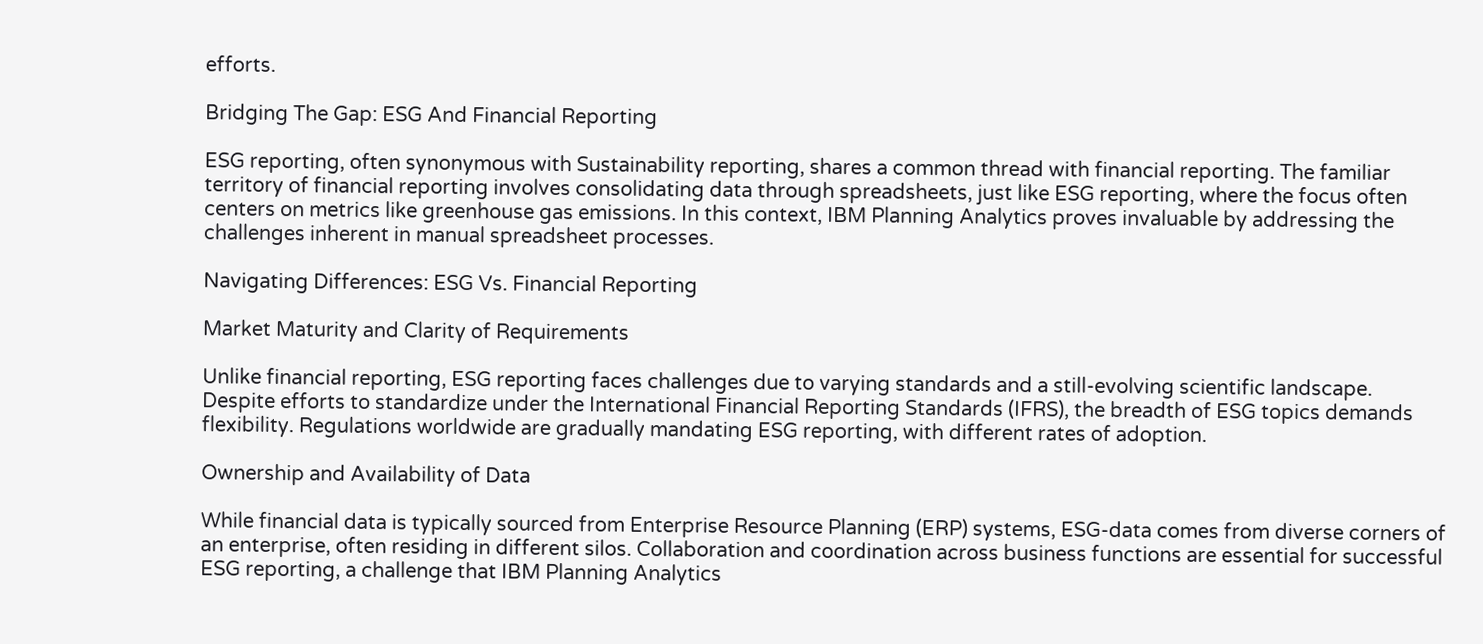efforts.

Bridging The Gap: ESG And Financial Reporting

ESG reporting, often synonymous with Sustainability reporting, shares a common thread with financial reporting. The familiar territory of financial reporting involves consolidating data through spreadsheets, just like ESG reporting, where the focus often centers on metrics like greenhouse gas emissions. In this context, IBM Planning Analytics proves invaluable by addressing the challenges inherent in manual spreadsheet processes.

Navigating Differences: ESG Vs. Financial Reporting

Market Maturity and Clarity of Requirements

Unlike financial reporting, ESG reporting faces challenges due to varying standards and a still-evolving scientific landscape. Despite efforts to standardize under the International Financial Reporting Standards (IFRS), the breadth of ESG topics demands flexibility. Regulations worldwide are gradually mandating ESG reporting, with different rates of adoption.

Ownership and Availability of Data

While financial data is typically sourced from Enterprise Resource Planning (ERP) systems, ESG-data comes from diverse corners of an enterprise, often residing in different silos. Collaboration and coordination across business functions are essential for successful ESG reporting, a challenge that IBM Planning Analytics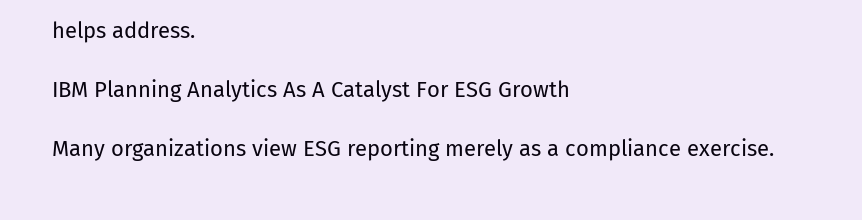helps address.

IBM Planning Analytics As A Catalyst For ESG Growth

Many organizations view ESG reporting merely as a compliance exercise.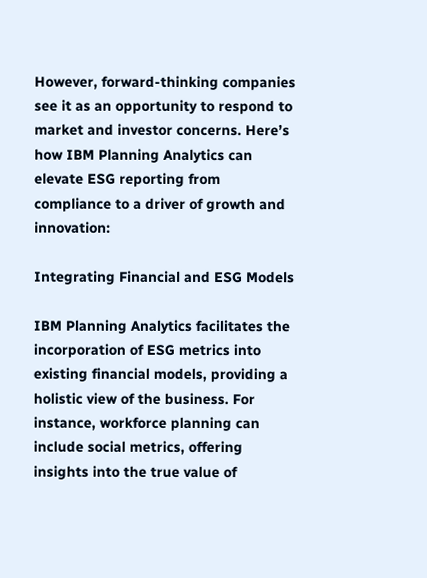However, forward-thinking companies see it as an opportunity to respond to market and investor concerns. Here’s how IBM Planning Analytics can elevate ESG reporting from compliance to a driver of growth and innovation:

Integrating Financial and ESG Models

IBM Planning Analytics facilitates the incorporation of ESG metrics into existing financial models, providing a holistic view of the business. For instance, workforce planning can include social metrics, offering insights into the true value of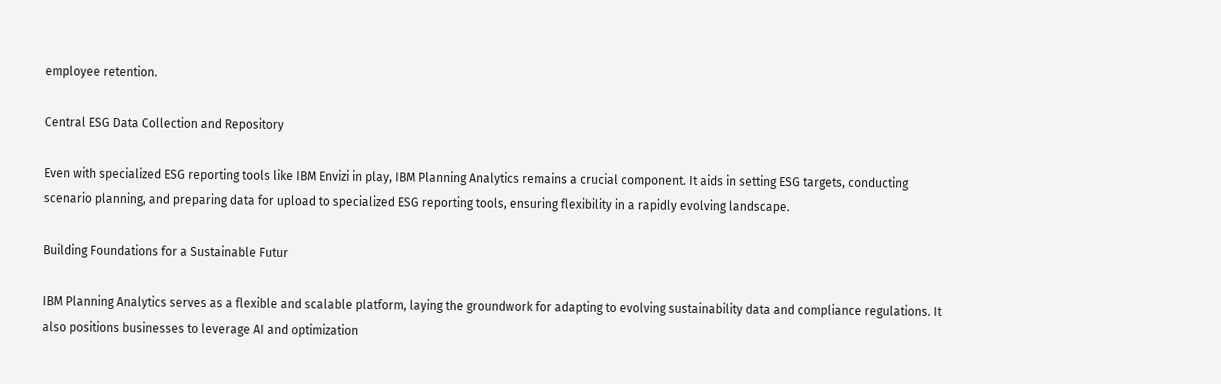employee retention.

Central ESG Data Collection and Repository

Even with specialized ESG reporting tools like IBM Envizi in play, IBM Planning Analytics remains a crucial component. It aids in setting ESG targets, conducting scenario planning, and preparing data for upload to specialized ESG reporting tools, ensuring flexibility in a rapidly evolving landscape.

Building Foundations for a Sustainable Futur

IBM Planning Analytics serves as a flexible and scalable platform, laying the groundwork for adapting to evolving sustainability data and compliance regulations. It also positions businesses to leverage AI and optimization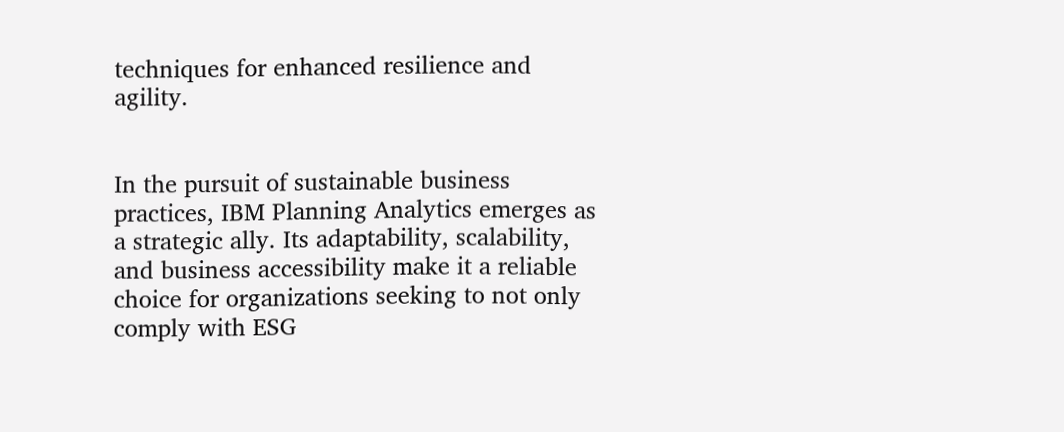techniques for enhanced resilience and agility.


In the pursuit of sustainable business practices, IBM Planning Analytics emerges as a strategic ally. Its adaptability, scalability, and business accessibility make it a reliable choice for organizations seeking to not only comply with ESG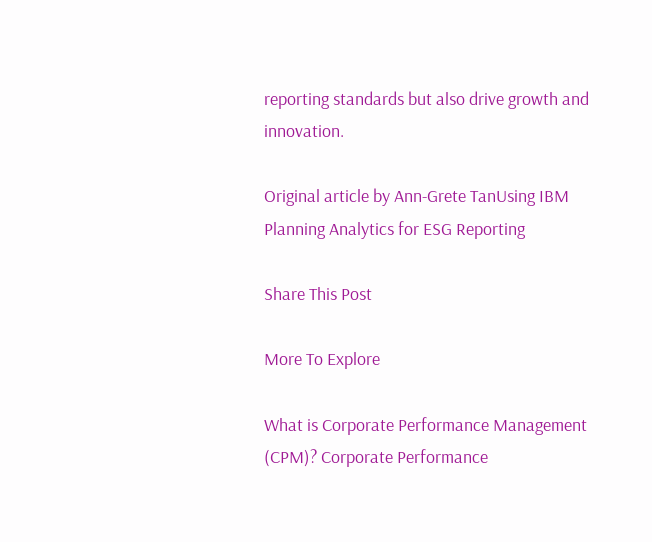reporting standards but also drive growth and innovation.

Original article by Ann-Grete TanUsing IBM Planning Analytics for ESG Reporting

Share This Post

More To Explore

What is Corporate Performance Management (CPM)? Corporate Performance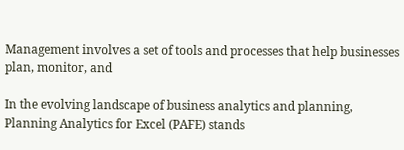Management involves a set of tools and processes that help businesses plan, monitor, and

In the evolving landscape of business analytics and planning, Planning Analytics for Excel (PAFE) stands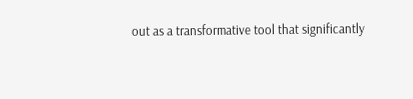out as a transformative tool that significantly